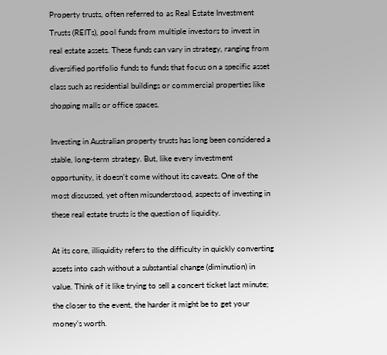Property trusts, often referred to as Real Estate Investment Trusts (REITs), pool funds from multiple investors to invest in real estate assets. These funds can vary in strategy, ranging from diversified portfolio funds to funds that focus on a specific asset class such as residential buildings or commercial properties like shopping malls or office spaces.

Investing in Australian property trusts has long been considered a stable, long-term strategy. But, like every investment opportunity, it doesn’t come without its caveats. One of the most discussed, yet often misunderstood, aspects of investing in these real estate trusts is the question of liquidity.

At its core, illiquidity refers to the difficulty in quickly converting assets into cash without a substantial change (diminution) in value. Think of it like trying to sell a concert ticket last minute; the closer to the event, the harder it might be to get your money’s worth.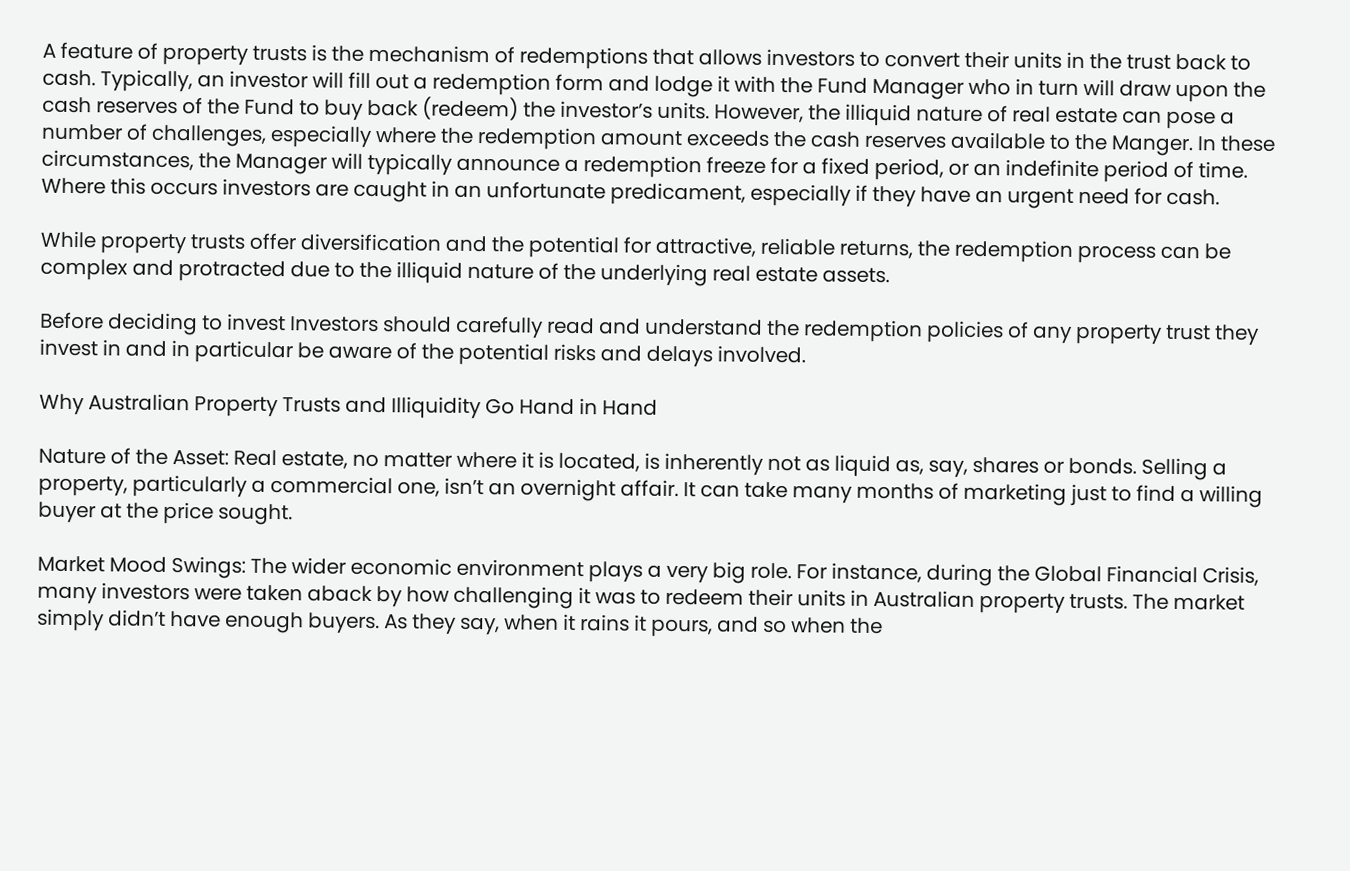A feature of property trusts is the mechanism of redemptions that allows investors to convert their units in the trust back to cash. Typically, an investor will fill out a redemption form and lodge it with the Fund Manager who in turn will draw upon the cash reserves of the Fund to buy back (redeem) the investor’s units. However, the illiquid nature of real estate can pose a number of challenges, especially where the redemption amount exceeds the cash reserves available to the Manger. In these circumstances, the Manager will typically announce a redemption freeze for a fixed period, or an indefinite period of time. Where this occurs investors are caught in an unfortunate predicament, especially if they have an urgent need for cash.

While property trusts offer diversification and the potential for attractive, reliable returns, the redemption process can be complex and protracted due to the illiquid nature of the underlying real estate assets.

Before deciding to invest Investors should carefully read and understand the redemption policies of any property trust they invest in and in particular be aware of the potential risks and delays involved.

Why Australian Property Trusts and Illiquidity Go Hand in Hand

Nature of the Asset: Real estate, no matter where it is located, is inherently not as liquid as, say, shares or bonds. Selling a property, particularly a commercial one, isn’t an overnight affair. It can take many months of marketing just to find a willing buyer at the price sought.

Market Mood Swings: The wider economic environment plays a very big role. For instance, during the Global Financial Crisis, many investors were taken aback by how challenging it was to redeem their units in Australian property trusts. The market simply didn’t have enough buyers. As they say, when it rains it pours, and so when the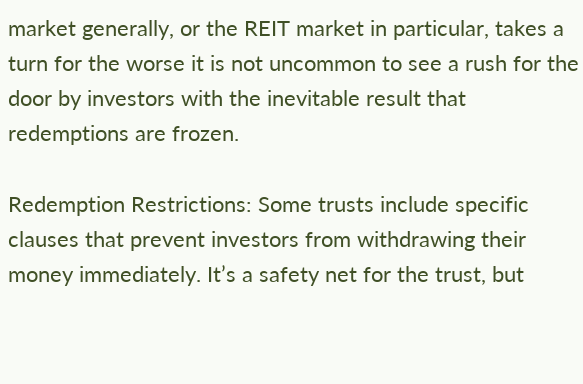market generally, or the REIT market in particular, takes a turn for the worse it is not uncommon to see a rush for the door by investors with the inevitable result that redemptions are frozen.

Redemption Restrictions: Some trusts include specific clauses that prevent investors from withdrawing their money immediately. It’s a safety net for the trust, but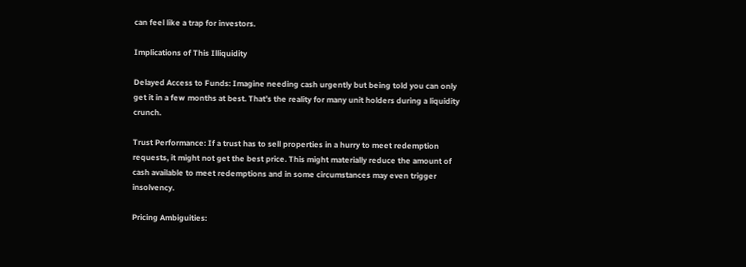can feel like a trap for investors.

Implications of This Illiquidity

Delayed Access to Funds: Imagine needing cash urgently but being told you can only get it in a few months at best. That’s the reality for many unit holders during a liquidity crunch.

Trust Performance: If a trust has to sell properties in a hurry to meet redemption requests, it might not get the best price. This might materially reduce the amount of cash available to meet redemptions and in some circumstances may even trigger insolvency.

Pricing Ambiguities: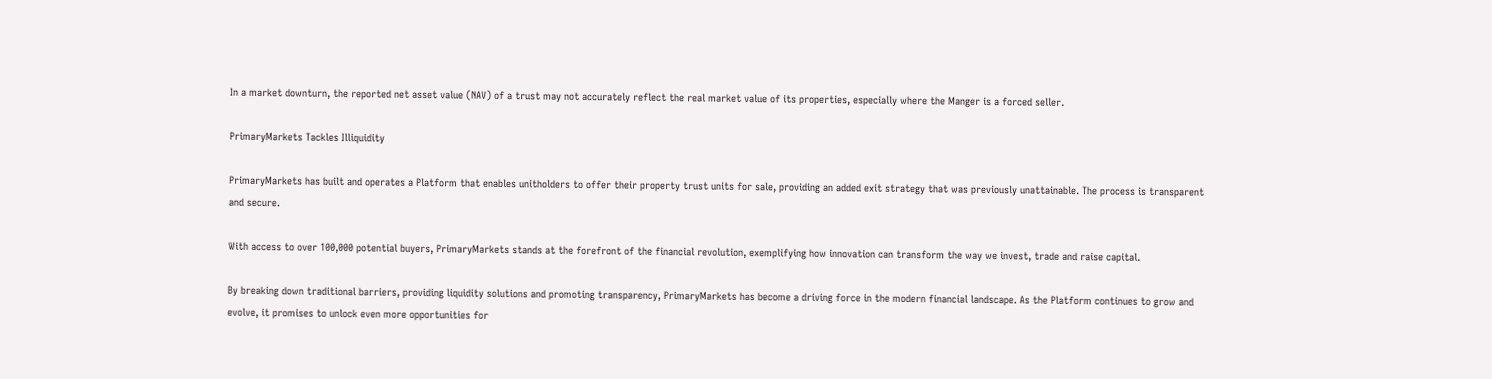In a market downturn, the reported net asset value (NAV) of a trust may not accurately reflect the real market value of its properties, especially where the Manger is a forced seller.

PrimaryMarkets Tackles Illiquidity

PrimaryMarkets has built and operates a Platform that enables unitholders to offer their property trust units for sale, providing an added exit strategy that was previously unattainable. The process is transparent and secure.

With access to over 100,000 potential buyers, PrimaryMarkets stands at the forefront of the financial revolution, exemplifying how innovation can transform the way we invest, trade and raise capital.

By breaking down traditional barriers, providing liquidity solutions and promoting transparency, PrimaryMarkets has become a driving force in the modern financial landscape. As the Platform continues to grow and evolve, it promises to unlock even more opportunities for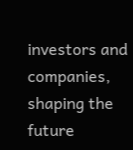investors and companies, shaping the future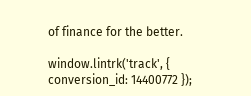of finance for the better.

window.lintrk('track', { conversion_id: 14400772 });